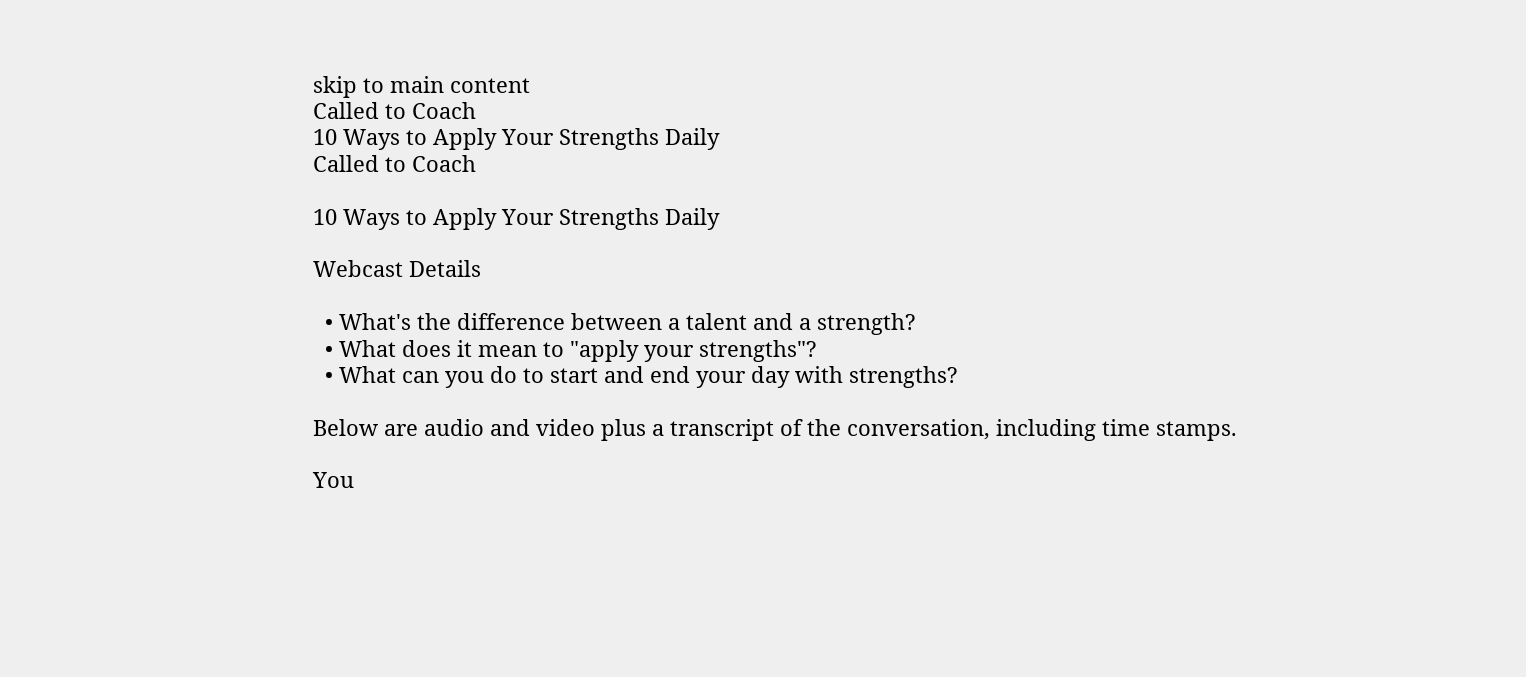skip to main content
Called to Coach
10 Ways to Apply Your Strengths Daily
Called to Coach

10 Ways to Apply Your Strengths Daily

Webcast Details

  • What's the difference between a talent and a strength?
  • What does it mean to "apply your strengths"?
  • What can you do to start and end your day with strengths?

Below are audio and video plus a transcript of the conversation, including time stamps.

You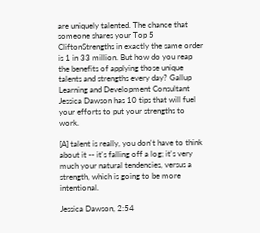are uniquely talented. The chance that someone shares your Top 5 CliftonStrengths in exactly the same order is 1 in 33 million. But how do you reap the benefits of applying those unique talents and strengths every day? Gallup Learning and Development Consultant Jessica Dawson has 10 tips that will fuel your efforts to put your strengths to work.

[A] talent is really, you don't have to think about it -- it's falling off a log; it's very much your natural tendencies, versus a strength, which is going to be more intentional.

Jessica Dawson, 2:54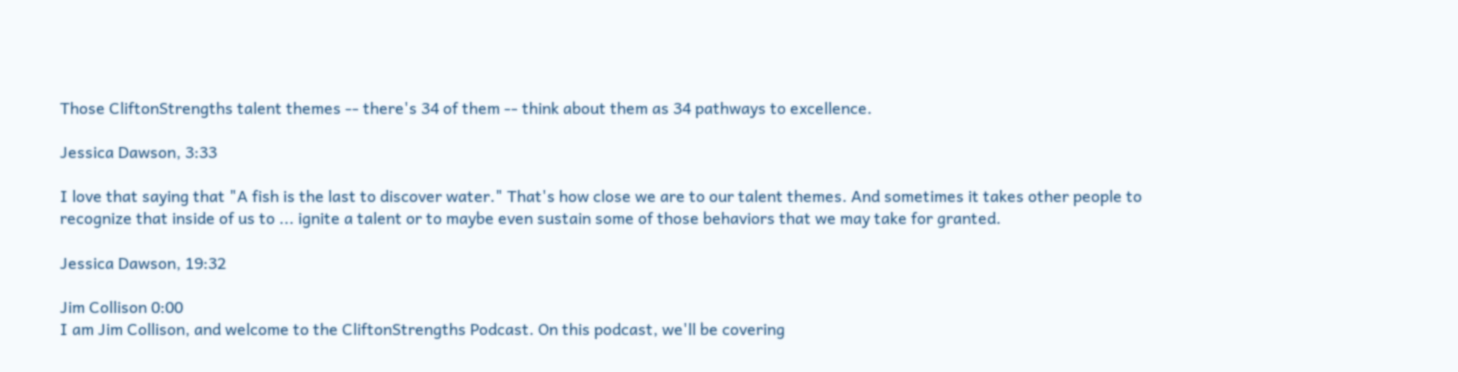Those CliftonStrengths talent themes -- there's 34 of them -- think about them as 34 pathways to excellence.

Jessica Dawson, 3:33

I love that saying that "A fish is the last to discover water." That's how close we are to our talent themes. And sometimes it takes other people to recognize that inside of us to ... ignite a talent or to maybe even sustain some of those behaviors that we may take for granted.

Jessica Dawson, 19:32

Jim Collison 0:00
I am Jim Collison, and welcome to the CliftonStrengths Podcast. On this podcast, we'll be covering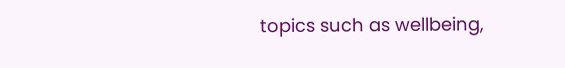topics such as wellbeing,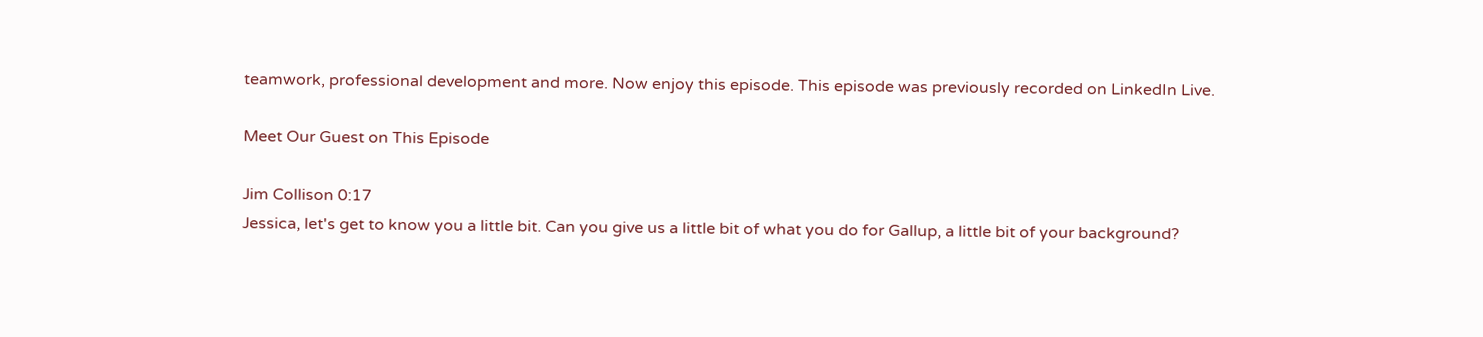teamwork, professional development and more. Now enjoy this episode. This episode was previously recorded on LinkedIn Live.

Meet Our Guest on This Episode

Jim Collison 0:17
Jessica, let's get to know you a little bit. Can you give us a little bit of what you do for Gallup, a little bit of your background?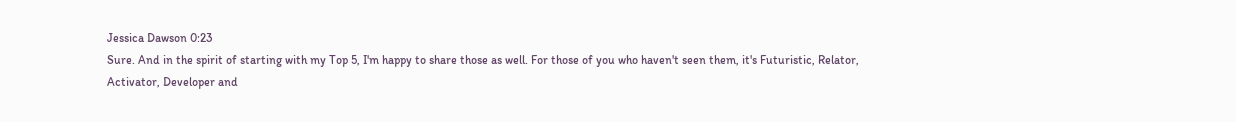Jessica Dawson 0:23
Sure. And in the spirit of starting with my Top 5, I'm happy to share those as well. For those of you who haven't seen them, it's Futuristic, Relator, Activator, Developer and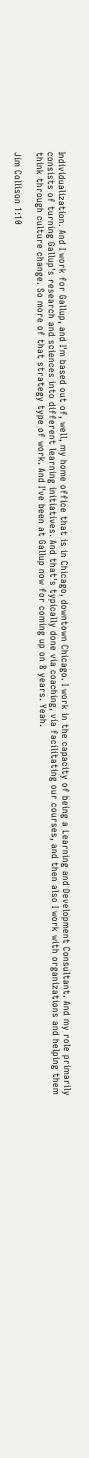Individualization. And I work for Gallup, and I'm based out of, well, my home office that is in Chicago, downtown Chicago. I work in the capacity of being a Learning and Development Consultant. And my role primarily consists of turning Gallup's research and sciences into different learning initiatives. And that's typically done via coaching, via facilitating our courses, and then also I work with organizations and helping them think through culture change. So more of that strategy type of work. And I've been at Gallup now for coming up on 8 years. Yeah.

Jim Collison 1:10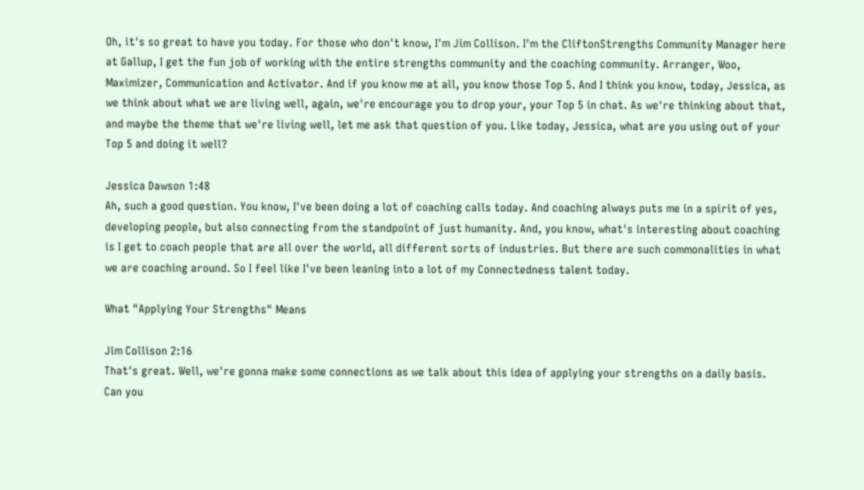Oh, it's so great to have you today. For those who don't know, I'm Jim Collison. I'm the CliftonStrengths Community Manager here at Gallup, I get the fun job of working with the entire strengths community and the coaching community. Arranger, Woo, Maximizer, Communication and Activator. And if you know me at all, you know those Top 5. And I think you know, today, Jessica, as we think about what we are living well, again, we're encourage you to drop your, your Top 5 in chat. As we're thinking about that, and maybe the theme that we're living well, let me ask that question of you. Like today, Jessica, what are you using out of your Top 5 and doing it well?

Jessica Dawson 1:48
Ah, such a good question. You know, I've been doing a lot of coaching calls today. And coaching always puts me in a spirit of yes, developing people, but also connecting from the standpoint of just humanity. And, you know, what's interesting about coaching is I get to coach people that are all over the world, all different sorts of industries. But there are such commonalities in what we are coaching around. So I feel like I've been leaning into a lot of my Connectedness talent today.

What "Applying Your Strengths" Means

Jim Collison 2:16
That's great. Well, we're gonna make some connections as we talk about this idea of applying your strengths on a daily basis. Can you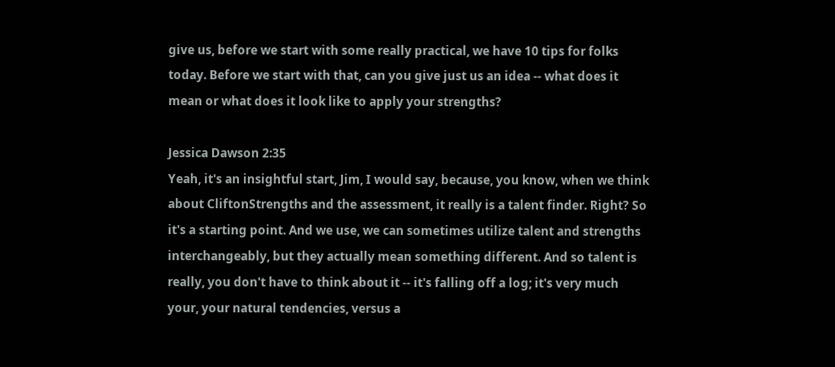give us, before we start with some really practical, we have 10 tips for folks today. Before we start with that, can you give just us an idea -- what does it mean or what does it look like to apply your strengths?

Jessica Dawson 2:35
Yeah, it's an insightful start, Jim, I would say, because, you know, when we think about CliftonStrengths and the assessment, it really is a talent finder. Right? So it's a starting point. And we use, we can sometimes utilize talent and strengths interchangeably, but they actually mean something different. And so talent is really, you don't have to think about it -- it's falling off a log; it's very much your, your natural tendencies, versus a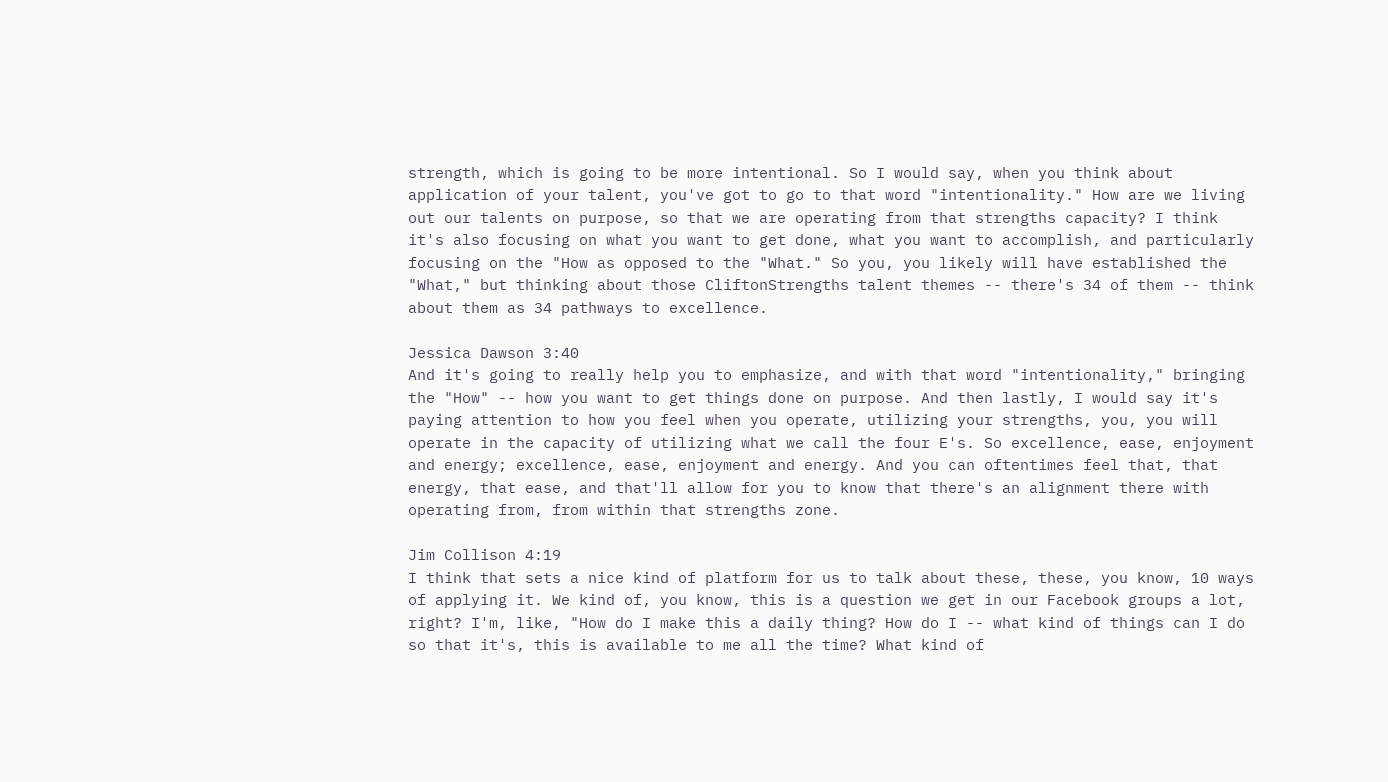strength, which is going to be more intentional. So I would say, when you think about application of your talent, you've got to go to that word "intentionality." How are we living out our talents on purpose, so that we are operating from that strengths capacity? I think it's also focusing on what you want to get done, what you want to accomplish, and particularly focusing on the "How as opposed to the "What." So you, you likely will have established the "What," but thinking about those CliftonStrengths talent themes -- there's 34 of them -- think about them as 34 pathways to excellence.

Jessica Dawson 3:40
And it's going to really help you to emphasize, and with that word "intentionality," bringing the "How" -- how you want to get things done on purpose. And then lastly, I would say it's paying attention to how you feel when you operate, utilizing your strengths, you, you will operate in the capacity of utilizing what we call the four E's. So excellence, ease, enjoyment and energy; excellence, ease, enjoyment and energy. And you can oftentimes feel that, that energy, that ease, and that'll allow for you to know that there's an alignment there with operating from, from within that strengths zone.

Jim Collison 4:19
I think that sets a nice kind of platform for us to talk about these, these, you know, 10 ways of applying it. We kind of, you know, this is a question we get in our Facebook groups a lot, right? I'm, like, "How do I make this a daily thing? How do I -- what kind of things can I do so that it's, this is available to me all the time? What kind of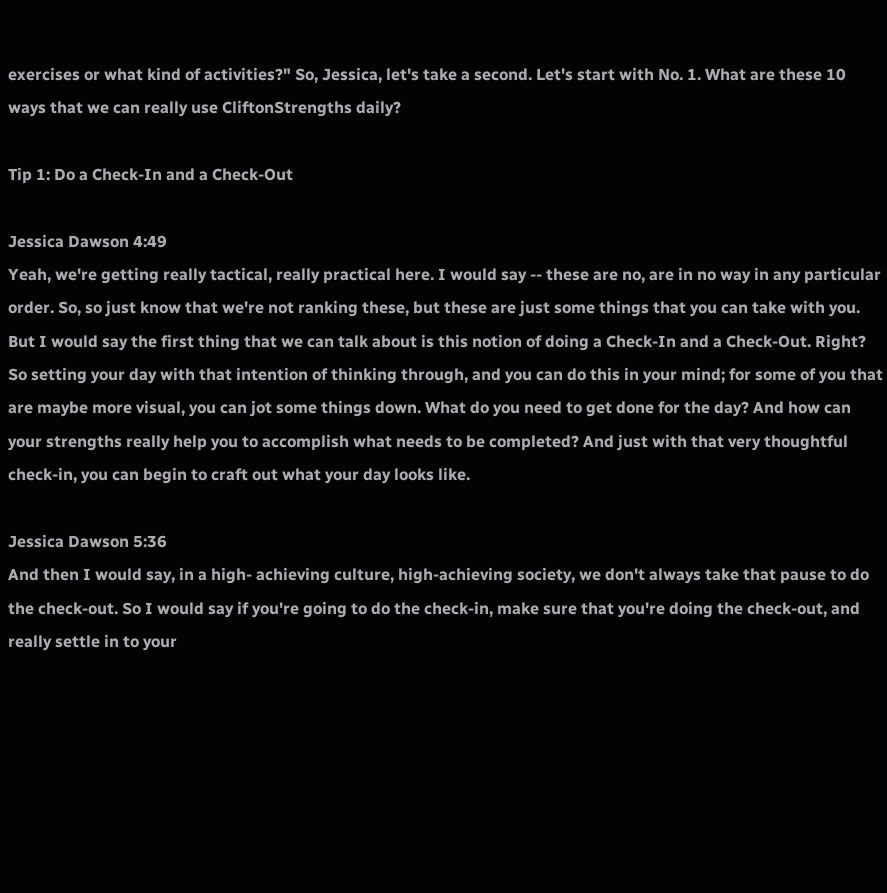exercises or what kind of activities?" So, Jessica, let's take a second. Let's start with No. 1. What are these 10 ways that we can really use CliftonStrengths daily?

Tip 1: Do a Check-In and a Check-Out

Jessica Dawson 4:49
Yeah, we're getting really tactical, really practical here. I would say -- these are no, are in no way in any particular order. So, so just know that we're not ranking these, but these are just some things that you can take with you. But I would say the first thing that we can talk about is this notion of doing a Check-In and a Check-Out. Right? So setting your day with that intention of thinking through, and you can do this in your mind; for some of you that are maybe more visual, you can jot some things down. What do you need to get done for the day? And how can your strengths really help you to accomplish what needs to be completed? And just with that very thoughtful check-in, you can begin to craft out what your day looks like.

Jessica Dawson 5:36
And then I would say, in a high- achieving culture, high-achieving society, we don't always take that pause to do the check-out. So I would say if you're going to do the check-in, make sure that you're doing the check-out, and really settle in to your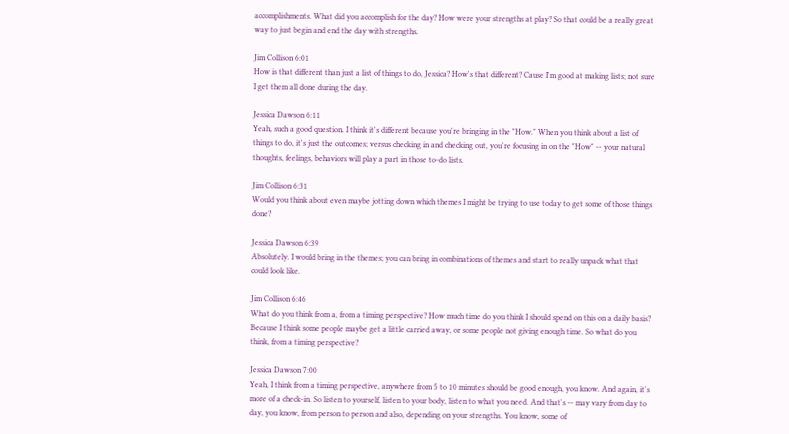accomplishments. What did you accomplish for the day? How were your strengths at play? So that could be a really great way to just begin and end the day with strengths.

Jim Collison 6:01
How is that different than just a list of things to do, Jessica? How's that different? Cause I'm good at making lists; not sure I get them all done during the day.

Jessica Dawson 6:11
Yeah, such a good question. I think it's different because you're bringing in the "How." When you think about a list of things to do, it's just the outcomes; versus checking in and checking out, you're focusing in on the "How" -- your natural thoughts, feelings, behaviors will play a part in those to-do lists.

Jim Collison 6:31
Would you think about even maybe jotting down which themes I might be trying to use today to get some of those things done?

Jessica Dawson 6:39
Absolutely. I would bring in the themes; you can bring in combinations of themes and start to really unpack what that could look like.

Jim Collison 6:46
What do you think from a, from a timing perspective? How much time do you think I should spend on this on a daily basis? Because I think some people maybe get a little carried away, or some people not giving enough time. So what do you think, from a timing perspective?

Jessica Dawson 7:00
Yeah, I think from a timing perspective, anywhere from 5 to 10 minutes should be good enough, you know. And again, it's more of a check-in. So listen to yourself, listen to your body, listen to what you need. And that's -- may vary from day to day, you know, from person to person and also, depending on your strengths. You know, some of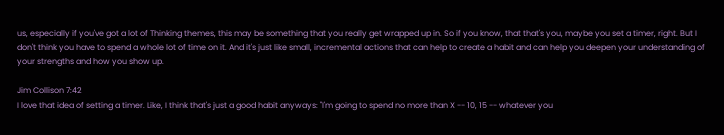us, especially if you've got a lot of Thinking themes, this may be something that you really get wrapped up in. So if you know, that that's you, maybe you set a timer, right. But I don't think you have to spend a whole lot of time on it. And it's just like small, incremental actions that can help to create a habit and can help you deepen your understanding of your strengths and how you show up.

Jim Collison 7:42
I love that idea of setting a timer. Like, I think that's just a good habit anyways: "I'm going to spend no more than X -- 10, 15 -- whatever you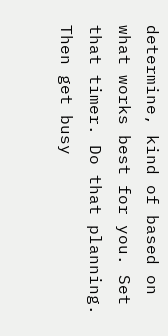determine, kind of based on what works best for you. Set that timer. Do that planning. Then get busy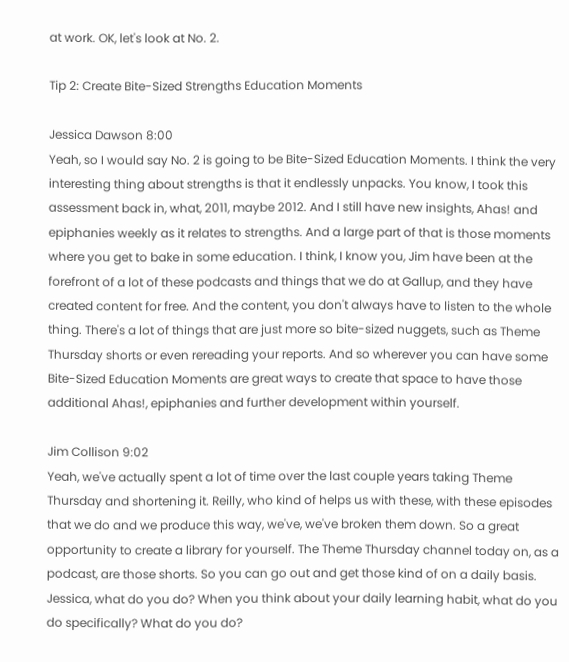at work. OK, let's look at No. 2.

Tip 2: Create Bite-Sized Strengths Education Moments

Jessica Dawson 8:00
Yeah, so I would say No. 2 is going to be Bite-Sized Education Moments. I think the very interesting thing about strengths is that it endlessly unpacks. You know, I took this assessment back in, what, 2011, maybe 2012. And I still have new insights, Ahas! and epiphanies weekly as it relates to strengths. And a large part of that is those moments where you get to bake in some education. I think, I know you, Jim have been at the forefront of a lot of these podcasts and things that we do at Gallup, and they have created content for free. And the content, you don't always have to listen to the whole thing. There's a lot of things that are just more so bite-sized nuggets, such as Theme Thursday shorts or even rereading your reports. And so wherever you can have some Bite-Sized Education Moments are great ways to create that space to have those additional Ahas!, epiphanies and further development within yourself.

Jim Collison 9:02
Yeah, we've actually spent a lot of time over the last couple years taking Theme Thursday and shortening it. Reilly, who kind of helps us with these, with these episodes that we do and we produce this way, we've, we've broken them down. So a great opportunity to create a library for yourself. The Theme Thursday channel today on, as a podcast, are those shorts. So you can go out and get those kind of on a daily basis. Jessica, what do you do? When you think about your daily learning habit, what do you do specifically? What do you do?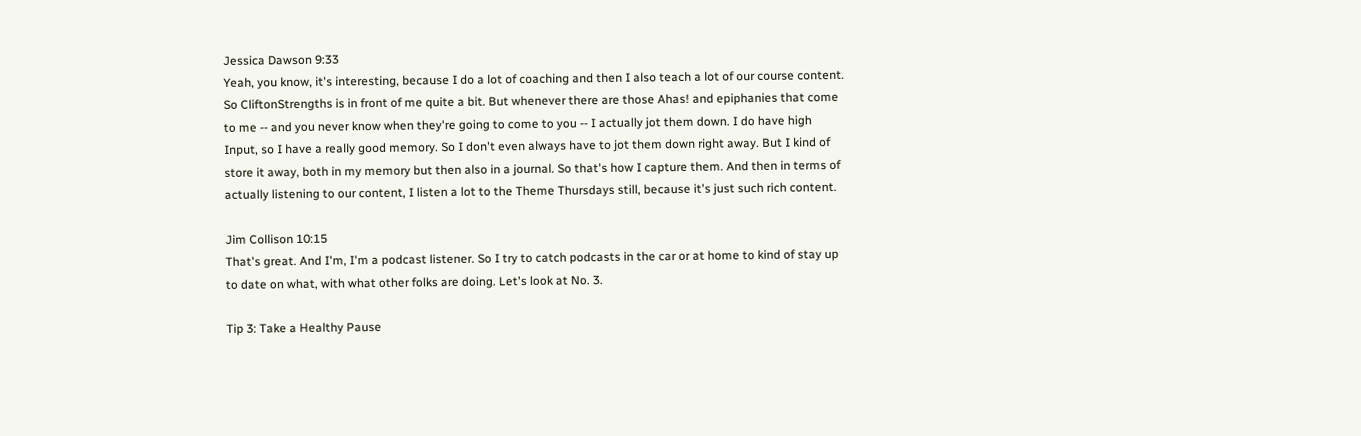Jessica Dawson 9:33
Yeah, you know, it's interesting, because I do a lot of coaching and then I also teach a lot of our course content. So CliftonStrengths is in front of me quite a bit. But whenever there are those Ahas! and epiphanies that come to me -- and you never know when they're going to come to you -- I actually jot them down. I do have high Input, so I have a really good memory. So I don't even always have to jot them down right away. But I kind of store it away, both in my memory but then also in a journal. So that's how I capture them. And then in terms of actually listening to our content, I listen a lot to the Theme Thursdays still, because it's just such rich content.

Jim Collison 10:15
That's great. And I'm, I'm a podcast listener. So I try to catch podcasts in the car or at home to kind of stay up to date on what, with what other folks are doing. Let's look at No. 3.

Tip 3: Take a Healthy Pause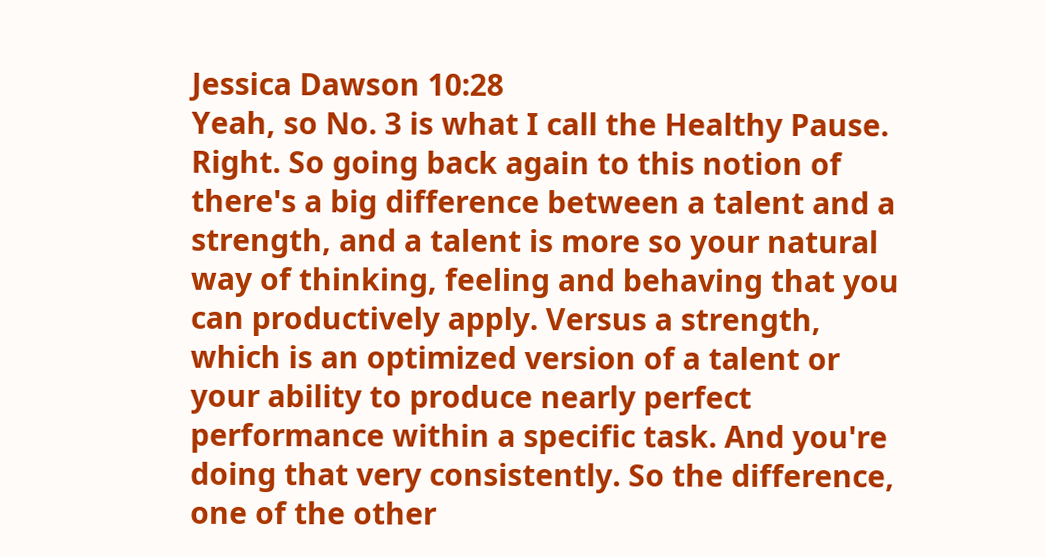Jessica Dawson 10:28
Yeah, so No. 3 is what I call the Healthy Pause. Right. So going back again to this notion of there's a big difference between a talent and a strength, and a talent is more so your natural way of thinking, feeling and behaving that you can productively apply. Versus a strength, which is an optimized version of a talent or your ability to produce nearly perfect performance within a specific task. And you're doing that very consistently. So the difference, one of the other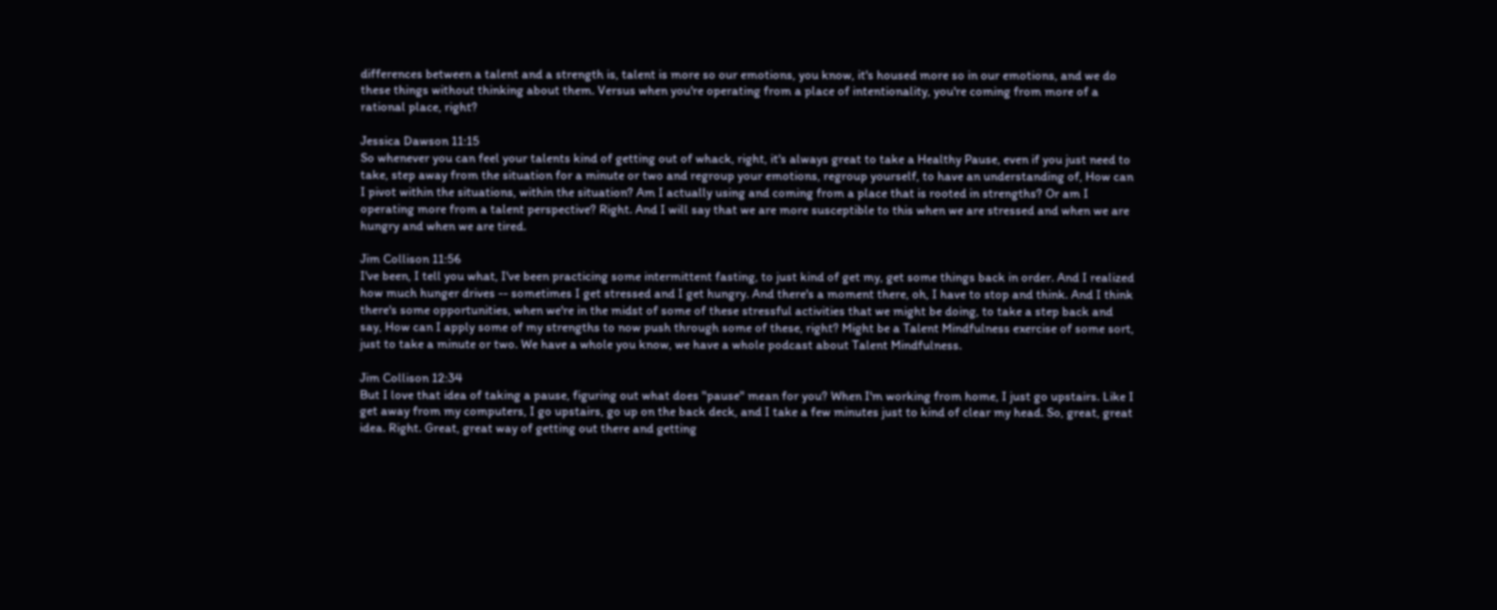differences between a talent and a strength is, talent is more so our emotions, you know, it's housed more so in our emotions, and we do these things without thinking about them. Versus when you're operating from a place of intentionality, you're coming from more of a rational place, right?

Jessica Dawson 11:15
So whenever you can feel your talents kind of getting out of whack, right, it's always great to take a Healthy Pause, even if you just need to take, step away from the situation for a minute or two and regroup your emotions, regroup yourself, to have an understanding of, How can I pivot within the situations, within the situation? Am I actually using and coming from a place that is rooted in strengths? Or am I operating more from a talent perspective? Right. And I will say that we are more susceptible to this when we are stressed and when we are hungry and when we are tired.

Jim Collison 11:56
I've been, I tell you what, I've been practicing some intermittent fasting, to just kind of get my, get some things back in order. And I realized how much hunger drives -- sometimes I get stressed and I get hungry. And there's a moment there, oh, I have to stop and think. And I think there's some opportunities, when we're in the midst of some of these stressful activities that we might be doing, to take a step back and say, How can I apply some of my strengths to now push through some of these, right? Might be a Talent Mindfulness exercise of some sort, just to take a minute or two. We have a whole you know, we have a whole podcast about Talent Mindfulness.

Jim Collison 12:34
But I love that idea of taking a pause, figuring out what does "pause" mean for you? When I'm working from home, I just go upstairs. Like I get away from my computers, I go upstairs, go up on the back deck, and I take a few minutes just to kind of clear my head. So, great, great idea. Right. Great, great way of getting out there and getting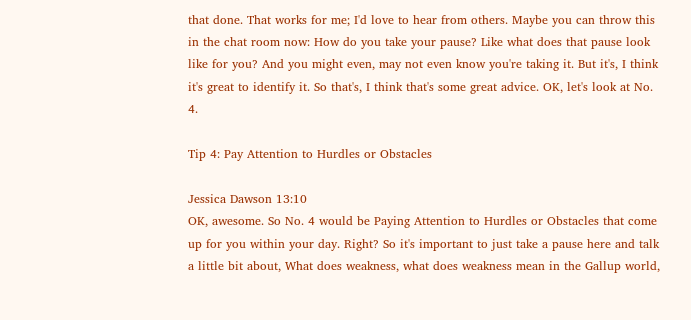that done. That works for me; I'd love to hear from others. Maybe you can throw this in the chat room now: How do you take your pause? Like what does that pause look like for you? And you might even, may not even know you're taking it. But it's, I think it's great to identify it. So that's, I think that's some great advice. OK, let's look at No. 4.

Tip 4: Pay Attention to Hurdles or Obstacles

Jessica Dawson 13:10
OK, awesome. So No. 4 would be Paying Attention to Hurdles or Obstacles that come up for you within your day. Right? So it's important to just take a pause here and talk a little bit about, What does weakness, what does weakness mean in the Gallup world,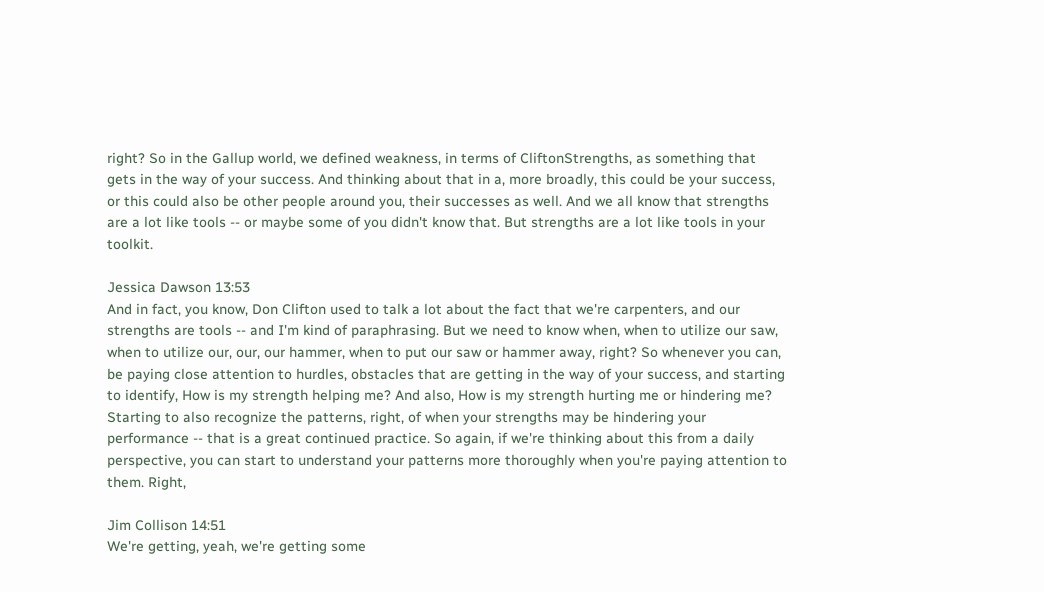right? So in the Gallup world, we defined weakness, in terms of CliftonStrengths, as something that gets in the way of your success. And thinking about that in a, more broadly, this could be your success, or this could also be other people around you, their successes as well. And we all know that strengths are a lot like tools -- or maybe some of you didn't know that. But strengths are a lot like tools in your toolkit.

Jessica Dawson 13:53
And in fact, you know, Don Clifton used to talk a lot about the fact that we're carpenters, and our strengths are tools -- and I'm kind of paraphrasing. But we need to know when, when to utilize our saw, when to utilize our, our, our hammer, when to put our saw or hammer away, right? So whenever you can, be paying close attention to hurdles, obstacles that are getting in the way of your success, and starting to identify, How is my strength helping me? And also, How is my strength hurting me or hindering me? Starting to also recognize the patterns, right, of when your strengths may be hindering your performance -- that is a great continued practice. So again, if we're thinking about this from a daily perspective, you can start to understand your patterns more thoroughly when you're paying attention to them. Right,

Jim Collison 14:51
We're getting, yeah, we're getting some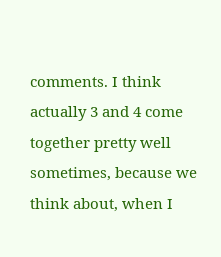comments. I think actually 3 and 4 come together pretty well sometimes, because we think about, when I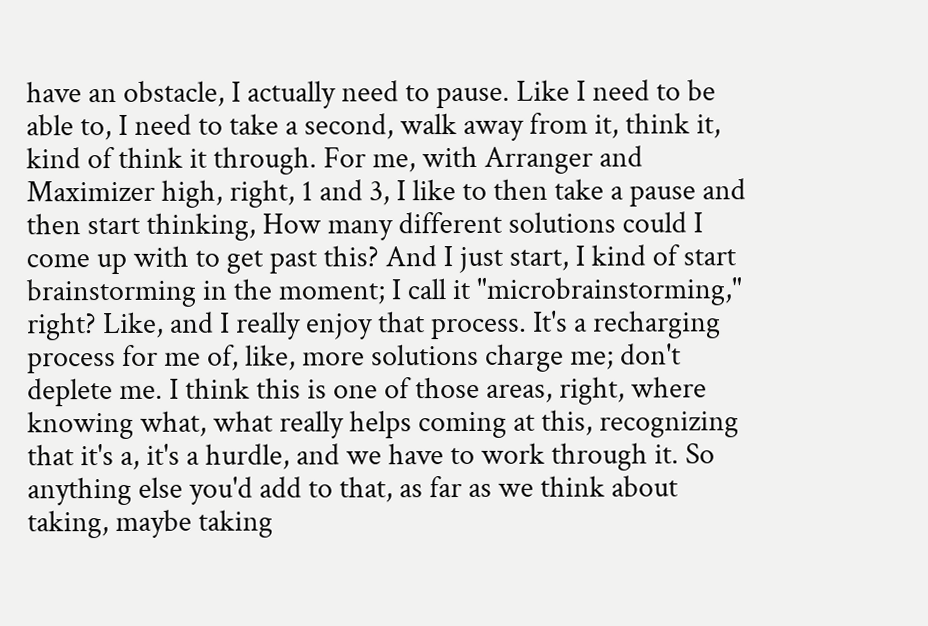have an obstacle, I actually need to pause. Like I need to be able to, I need to take a second, walk away from it, think it, kind of think it through. For me, with Arranger and Maximizer high, right, 1 and 3, I like to then take a pause and then start thinking, How many different solutions could I come up with to get past this? And I just start, I kind of start brainstorming in the moment; I call it "microbrainstorming," right? Like, and I really enjoy that process. It's a recharging process for me of, like, more solutions charge me; don't deplete me. I think this is one of those areas, right, where knowing what, what really helps coming at this, recognizing that it's a, it's a hurdle, and we have to work through it. So anything else you'd add to that, as far as we think about taking, maybe taking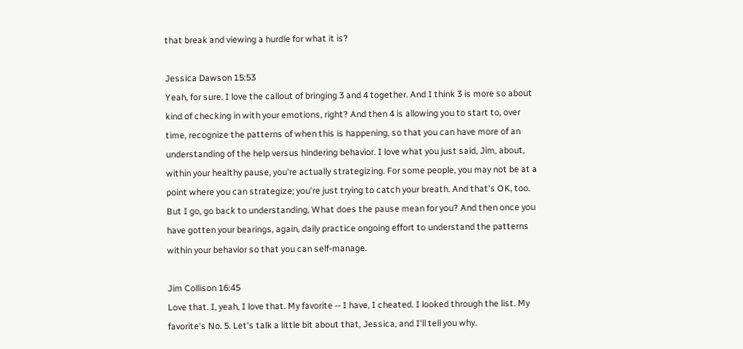that break and viewing a hurdle for what it is?

Jessica Dawson 15:53
Yeah, for sure. I love the callout of bringing 3 and 4 together. And I think 3 is more so about kind of checking in with your emotions, right? And then 4 is allowing you to start to, over time, recognize the patterns of when this is happening, so that you can have more of an understanding of the help versus hindering behavior. I love what you just said, Jim, about, within your healthy pause, you're actually strategizing. For some people, you may not be at a point where you can strategize; you're just trying to catch your breath. And that's OK, too. But I go, go back to understanding, What does the pause mean for you? And then once you have gotten your bearings, again, daily practice ongoing effort to understand the patterns within your behavior so that you can self-manage.

Jim Collison 16:45
Love that. I, yeah, I love that. My favorite -- I have, I cheated. I looked through the list. My favorite's No. 5. Let's talk a little bit about that, Jessica, and I'll tell you why.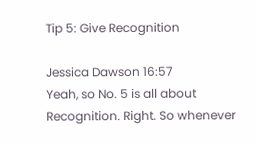Tip 5: Give Recognition

Jessica Dawson 16:57
Yeah, so No. 5 is all about Recognition. Right. So whenever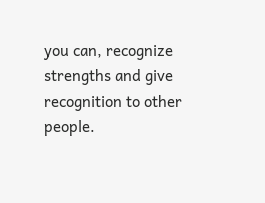you can, recognize strengths and give recognition to other people.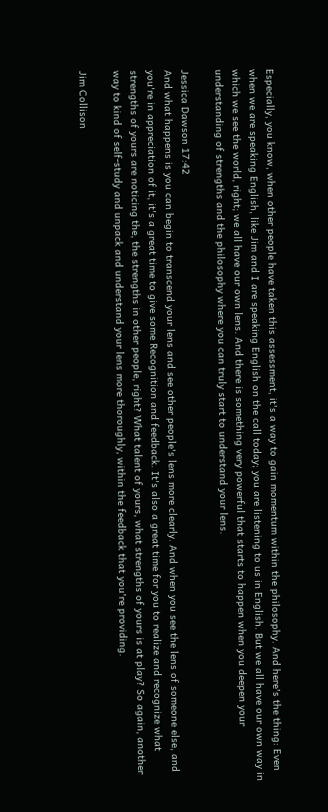Especially, you know, when other people have taken this assessment, it's a way to gain momentum within the philosophy. And here's the thing: Even when we are speaking English, like Jim and I are speaking English on the call today; you are listening to us in English. But we all have our own way in which we see the world, right; we all have our own lens. And there is something very powerful that starts to happen when you deepen your understanding of strengths and the philosophy where you can truly start to understand your lens.

Jessica Dawson 17:42
And what happens is you can begin to transcend your lens and see other people's lens more clearly. And when you see the lens of someone else, and you're in appreciation of it, it's a great time to give some Recognition and feedback. It's also a great time for you to realize and recognize what strengths of yours are noticing the, the strengths in other people, right? What talent of yours, what strengths of yours is at play? So again, another way to kind of self-study and unpack and understand your lens more thoroughly, within the feedback that you're providing.

Jim Collison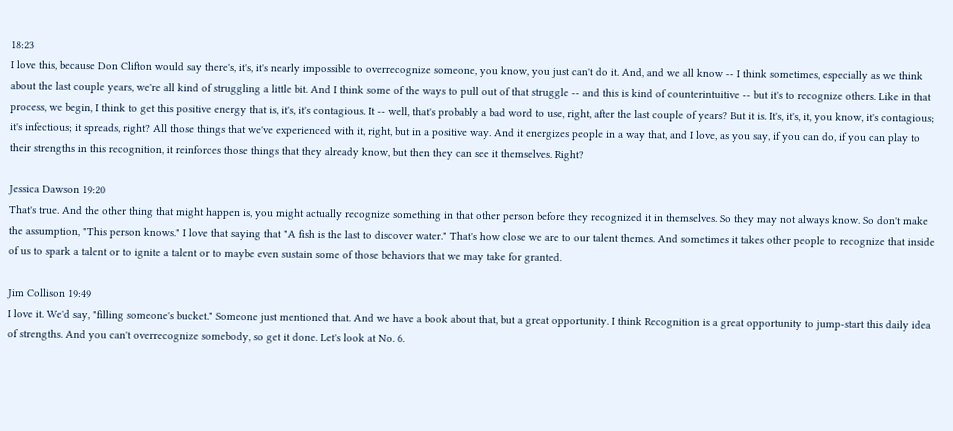18:23
I love this, because Don Clifton would say there's, it's, it's nearly impossible to overrecognize someone, you know, you just can't do it. And, and we all know -- I think sometimes, especially as we think about the last couple years, we're all kind of struggling a little bit. And I think some of the ways to pull out of that struggle -- and this is kind of counterintuitive -- but it's to recognize others. Like in that process, we begin, I think to get this positive energy that is, it's, it's contagious. It -- well, that's probably a bad word to use, right, after the last couple of years? But it is. It's, it's, it, you know, it's contagious; it's infectious; it spreads, right? All those things that we've experienced with it, right, but in a positive way. And it energizes people in a way that, and I love, as you say, if you can do, if you can play to their strengths in this recognition, it reinforces those things that they already know, but then they can see it themselves. Right?

Jessica Dawson 19:20
That's true. And the other thing that might happen is, you might actually recognize something in that other person before they recognized it in themselves. So they may not always know. So don't make the assumption, "This person knows." I love that saying that "A fish is the last to discover water." That's how close we are to our talent themes. And sometimes it takes other people to recognize that inside of us to spark a talent or to ignite a talent or to maybe even sustain some of those behaviors that we may take for granted.

Jim Collison 19:49
I love it. We'd say, "filling someone's bucket." Someone just mentioned that. And we have a book about that, but a great opportunity. I think Recognition is a great opportunity to jump-start this daily idea of strengths. And you can't overrecognize somebody, so get it done. Let's look at No. 6.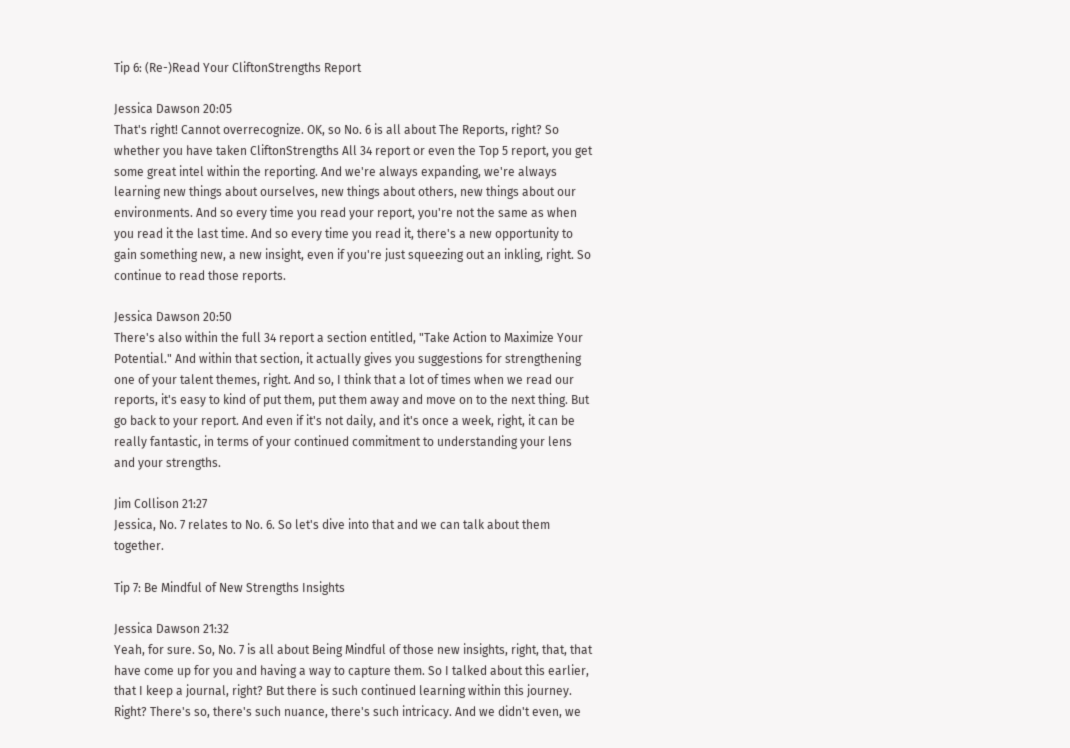Tip 6: (Re-)Read Your CliftonStrengths Report

Jessica Dawson 20:05
That's right! Cannot overrecognize. OK, so No. 6 is all about The Reports, right? So whether you have taken CliftonStrengths All 34 report or even the Top 5 report, you get some great intel within the reporting. And we're always expanding, we're always learning new things about ourselves, new things about others, new things about our environments. And so every time you read your report, you're not the same as when you read it the last time. And so every time you read it, there's a new opportunity to gain something new, a new insight, even if you're just squeezing out an inkling, right. So continue to read those reports.

Jessica Dawson 20:50
There's also within the full 34 report a section entitled, "Take Action to Maximize Your Potential." And within that section, it actually gives you suggestions for strengthening one of your talent themes, right. And so, I think that a lot of times when we read our reports, it's easy to kind of put them, put them away and move on to the next thing. But go back to your report. And even if it's not daily, and it's once a week, right, it can be really fantastic, in terms of your continued commitment to understanding your lens and your strengths.

Jim Collison 21:27
Jessica, No. 7 relates to No. 6. So let's dive into that and we can talk about them together.

Tip 7: Be Mindful of New Strengths Insights

Jessica Dawson 21:32
Yeah, for sure. So, No. 7 is all about Being Mindful of those new insights, right, that, that have come up for you and having a way to capture them. So I talked about this earlier, that I keep a journal, right? But there is such continued learning within this journey. Right? There's so, there's such nuance, there's such intricacy. And we didn't even, we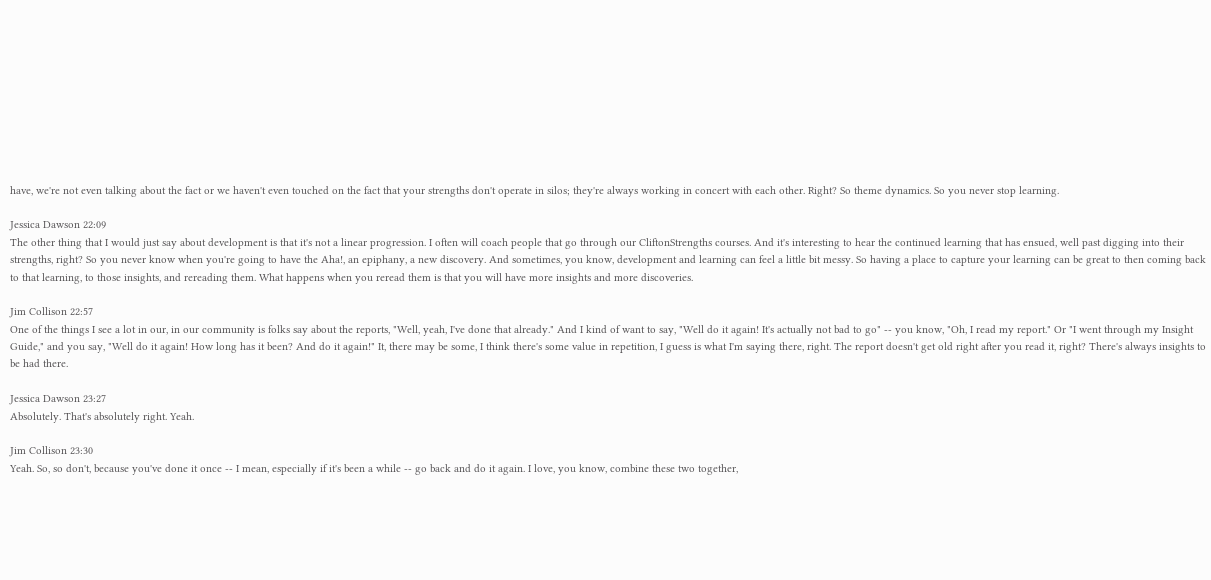have, we're not even talking about the fact or we haven't even touched on the fact that your strengths don't operate in silos; they're always working in concert with each other. Right? So theme dynamics. So you never stop learning.

Jessica Dawson 22:09
The other thing that I would just say about development is that it's not a linear progression. I often will coach people that go through our CliftonStrengths courses. And it's interesting to hear the continued learning that has ensued, well past digging into their strengths, right? So you never know when you're going to have the Aha!, an epiphany, a new discovery. And sometimes, you know, development and learning can feel a little bit messy. So having a place to capture your learning can be great to then coming back to that learning, to those insights, and rereading them. What happens when you reread them is that you will have more insights and more discoveries.

Jim Collison 22:57
One of the things I see a lot in our, in our community is folks say about the reports, "Well, yeah, I've done that already." And I kind of want to say, "Well do it again! It's actually not bad to go" -- you know, "Oh, I read my report." Or "I went through my Insight Guide," and you say, "Well do it again! How long has it been? And do it again!" It, there may be some, I think there's some value in repetition, I guess is what I'm saying there, right. The report doesn't get old right after you read it, right? There's always insights to be had there.

Jessica Dawson 23:27
Absolutely. That's absolutely right. Yeah.

Jim Collison 23:30
Yeah. So, so don't, because you've done it once -- I mean, especially if it's been a while -- go back and do it again. I love, you know, combine these two together,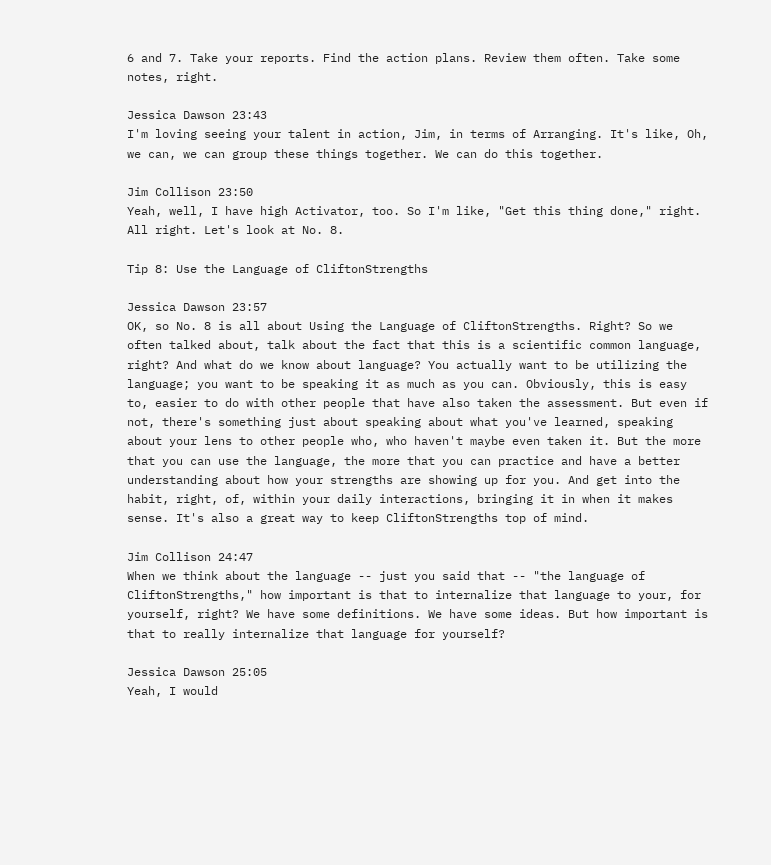6 and 7. Take your reports. Find the action plans. Review them often. Take some notes, right.

Jessica Dawson 23:43
I'm loving seeing your talent in action, Jim, in terms of Arranging. It's like, Oh, we can, we can group these things together. We can do this together.

Jim Collison 23:50
Yeah, well, I have high Activator, too. So I'm like, "Get this thing done," right. All right. Let's look at No. 8.

Tip 8: Use the Language of CliftonStrengths

Jessica Dawson 23:57
OK, so No. 8 is all about Using the Language of CliftonStrengths. Right? So we often talked about, talk about the fact that this is a scientific common language, right? And what do we know about language? You actually want to be utilizing the language; you want to be speaking it as much as you can. Obviously, this is easy to, easier to do with other people that have also taken the assessment. But even if not, there's something just about speaking about what you've learned, speaking about your lens to other people who, who haven't maybe even taken it. But the more that you can use the language, the more that you can practice and have a better understanding about how your strengths are showing up for you. And get into the habit, right, of, within your daily interactions, bringing it in when it makes sense. It's also a great way to keep CliftonStrengths top of mind.

Jim Collison 24:47
When we think about the language -- just you said that -- "the language of CliftonStrengths," how important is that to internalize that language to your, for yourself, right? We have some definitions. We have some ideas. But how important is that to really internalize that language for yourself?

Jessica Dawson 25:05
Yeah, I would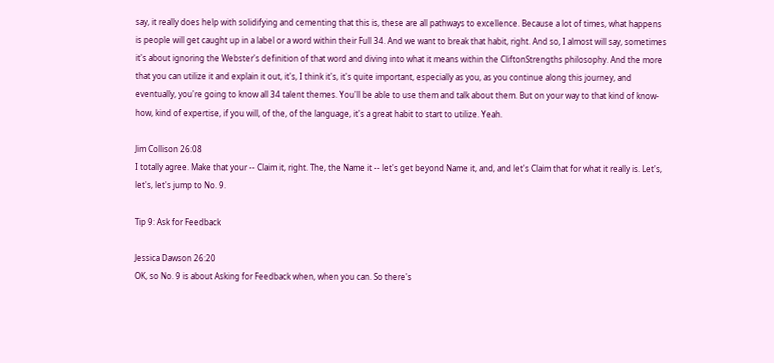say, it really does help with solidifying and cementing that this is, these are all pathways to excellence. Because a lot of times, what happens is people will get caught up in a label or a word within their Full 34. And we want to break that habit, right. And so, I almost will say, sometimes it's about ignoring the Webster's definition of that word and diving into what it means within the CliftonStrengths philosophy. And the more that you can utilize it and explain it out, it's, I think it's, it's quite important, especially as you, as you continue along this journey, and eventually, you're going to know all 34 talent themes. You'll be able to use them and talk about them. But on your way to that kind of know-how, kind of expertise, if you will, of the, of the language, it's a great habit to start to utilize. Yeah.

Jim Collison 26:08
I totally agree. Make that your -- Claim it, right. The, the Name it -- let's get beyond Name it, and, and let's Claim that for what it really is. Let's, let's, let's jump to No. 9.

Tip 9: Ask for Feedback

Jessica Dawson 26:20
OK, so No. 9 is about Asking for Feedback when, when you can. So there's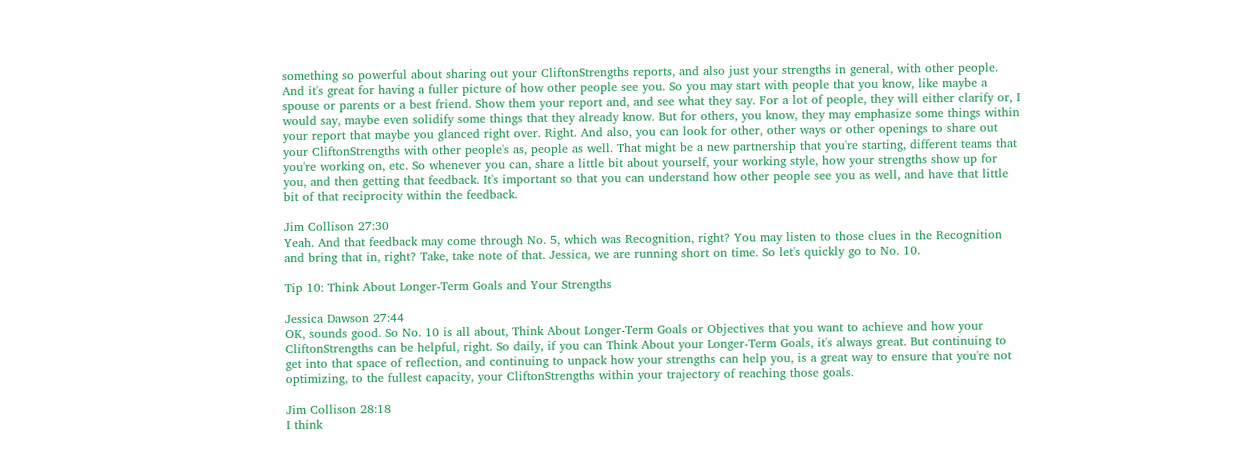something so powerful about sharing out your CliftonStrengths reports, and also just your strengths in general, with other people. And it's great for having a fuller picture of how other people see you. So you may start with people that you know, like maybe a spouse or parents or a best friend. Show them your report and, and see what they say. For a lot of people, they will either clarify or, I would say, maybe even solidify some things that they already know. But for others, you know, they may emphasize some things within your report that maybe you glanced right over. Right. And also, you can look for other, other ways or other openings to share out your CliftonStrengths with other people's as, people as well. That might be a new partnership that you're starting, different teams that you're working on, etc. So whenever you can, share a little bit about yourself, your working style, how your strengths show up for you, and then getting that feedback. It's important so that you can understand how other people see you as well, and have that little bit of that reciprocity within the feedback.

Jim Collison 27:30
Yeah. And that feedback may come through No. 5, which was Recognition, right? You may listen to those clues in the Recognition and bring that in, right? Take, take note of that. Jessica, we are running short on time. So let's quickly go to No. 10.

Tip 10: Think About Longer-Term Goals and Your Strengths

Jessica Dawson 27:44
OK, sounds good. So No. 10 is all about, Think About Longer-Term Goals or Objectives that you want to achieve and how your CliftonStrengths can be helpful, right. So daily, if you can Think About your Longer-Term Goals, it's always great. But continuing to get into that space of reflection, and continuing to unpack how your strengths can help you, is a great way to ensure that you're not optimizing, to the fullest capacity, your CliftonStrengths within your trajectory of reaching those goals.

Jim Collison 28:18
I think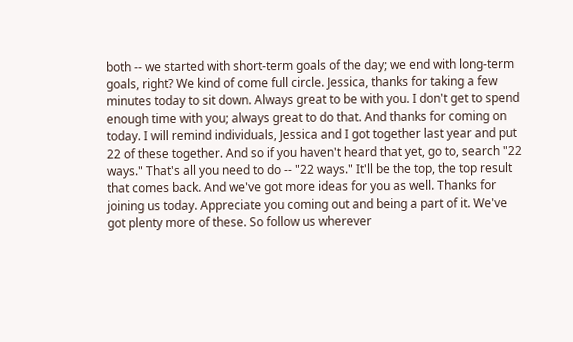both -- we started with short-term goals of the day; we end with long-term goals, right? We kind of come full circle. Jessica, thanks for taking a few minutes today to sit down. Always great to be with you. I don't get to spend enough time with you; always great to do that. And thanks for coming on today. I will remind individuals, Jessica and I got together last year and put 22 of these together. And so if you haven't heard that yet, go to, search "22 ways." That's all you need to do -- "22 ways." It'll be the top, the top result that comes back. And we've got more ideas for you as well. Thanks for joining us today. Appreciate you coming out and being a part of it. We've got plenty more of these. So follow us wherever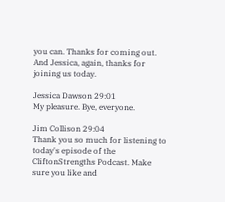you can. Thanks for coming out. And Jessica, again, thanks for joining us today.

Jessica Dawson 29:01
My pleasure. Bye, everyone.

Jim Collison 29:04
Thank you so much for listening to today's episode of the CliftonStrengths Podcast. Make sure you like and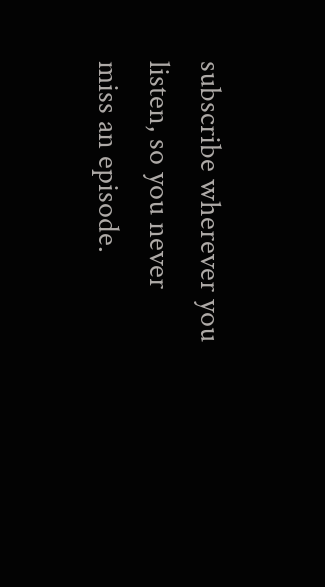subscribe wherever you listen, so you never miss an episode.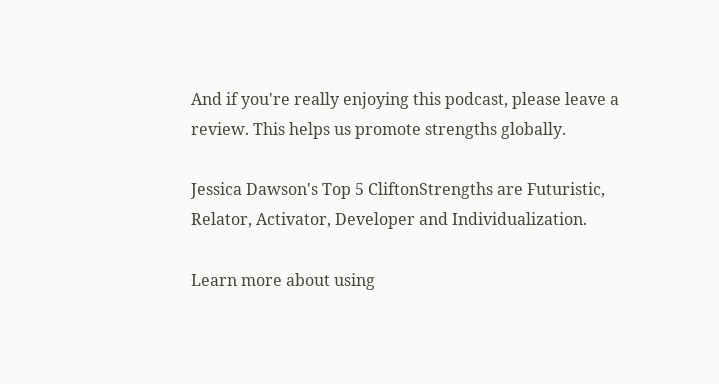And if you're really enjoying this podcast, please leave a review. This helps us promote strengths globally.

Jessica Dawson's Top 5 CliftonStrengths are Futuristic, Relator, Activator, Developer and Individualization.

Learn more about using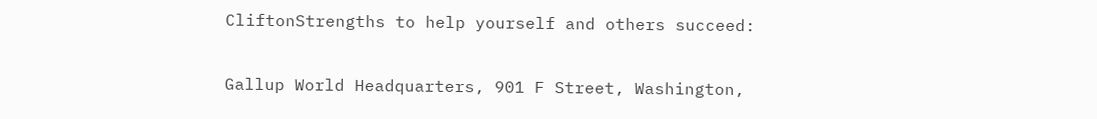CliftonStrengths to help yourself and others succeed:

Gallup World Headquarters, 901 F Street, Washington,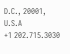D.C., 20001, U.S.A
+1 202.715.3030